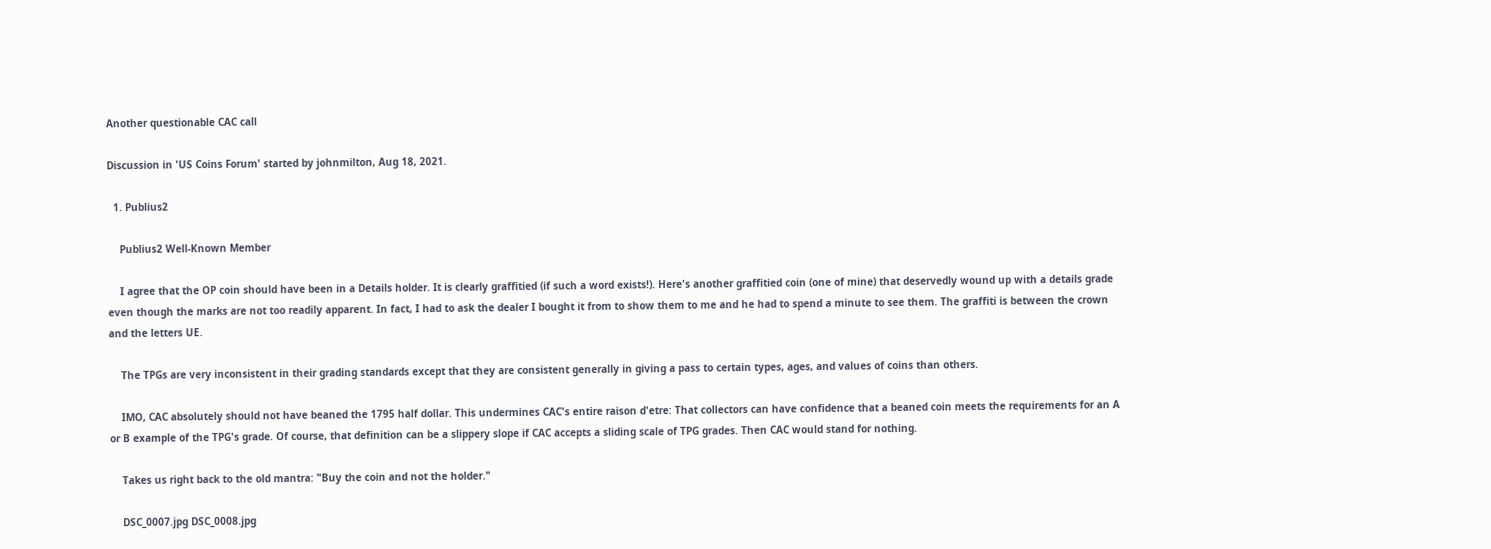Another questionable CAC call

Discussion in 'US Coins Forum' started by johnmilton, Aug 18, 2021.

  1. Publius2

    Publius2 Well-Known Member

    I agree that the OP coin should have been in a Details holder. It is clearly graffitied (if such a word exists!). Here's another graffitied coin (one of mine) that deservedly wound up with a details grade even though the marks are not too readily apparent. In fact, I had to ask the dealer I bought it from to show them to me and he had to spend a minute to see them. The graffiti is between the crown and the letters UE.

    The TPGs are very inconsistent in their grading standards except that they are consistent generally in giving a pass to certain types, ages, and values of coins than others.

    IMO, CAC absolutely should not have beaned the 1795 half dollar. This undermines CAC's entire raison d'etre: That collectors can have confidence that a beaned coin meets the requirements for an A or B example of the TPG's grade. Of course, that definition can be a slippery slope if CAC accepts a sliding scale of TPG grades. Then CAC would stand for nothing.

    Takes us right back to the old mantra: "Buy the coin and not the holder."

    DSC_0007.jpg DSC_0008.jpg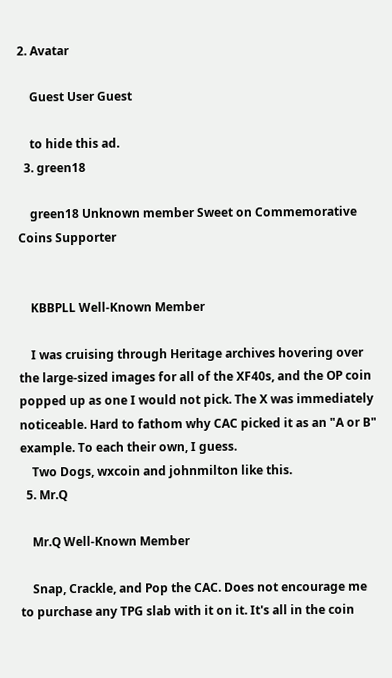2. Avatar

    Guest User Guest

    to hide this ad.
  3. green18

    green18 Unknown member Sweet on Commemorative Coins Supporter


    KBBPLL Well-Known Member

    I was cruising through Heritage archives hovering over the large-sized images for all of the XF40s, and the OP coin popped up as one I would not pick. The X was immediately noticeable. Hard to fathom why CAC picked it as an "A or B" example. To each their own, I guess.
    Two Dogs, wxcoin and johnmilton like this.
  5. Mr.Q

    Mr.Q Well-Known Member

    Snap, Crackle, and Pop the CAC. Does not encourage me to purchase any TPG slab with it on it. It's all in the coin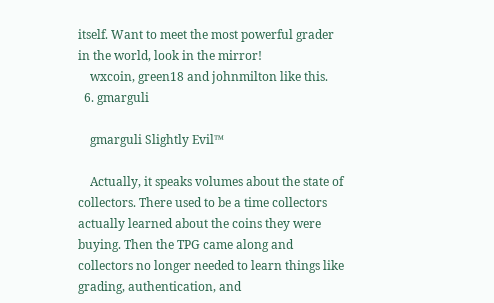itself. Want to meet the most powerful grader in the world, look in the mirror!
    wxcoin, green18 and johnmilton like this.
  6. gmarguli

    gmarguli Slightly Evil™

    Actually, it speaks volumes about the state of collectors. There used to be a time collectors actually learned about the coins they were buying. Then the TPG came along and collectors no longer needed to learn things like grading, authentication, and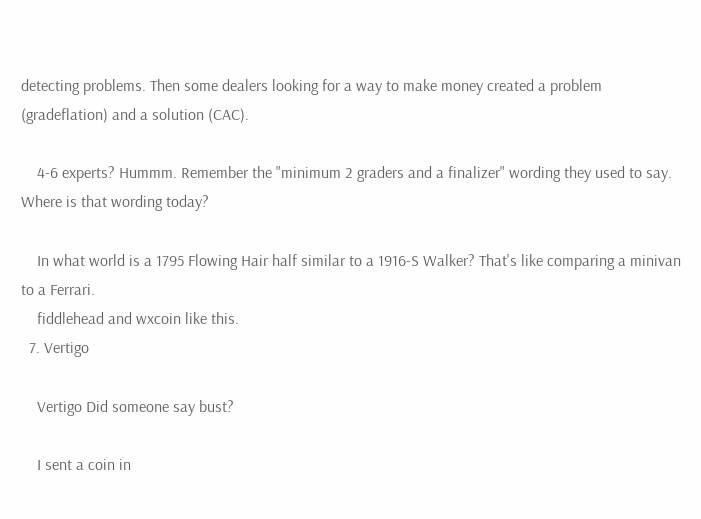detecting problems. Then some dealers looking for a way to make money created a problem (gradeflation) and a solution (CAC).

    4-6 experts? Hummm. Remember the "minimum 2 graders and a finalizer" wording they used to say. Where is that wording today?

    In what world is a 1795 Flowing Hair half similar to a 1916-S Walker? That's like comparing a minivan to a Ferrari.
    fiddlehead and wxcoin like this.
  7. Vertigo

    Vertigo Did someone say bust?

    I sent a coin in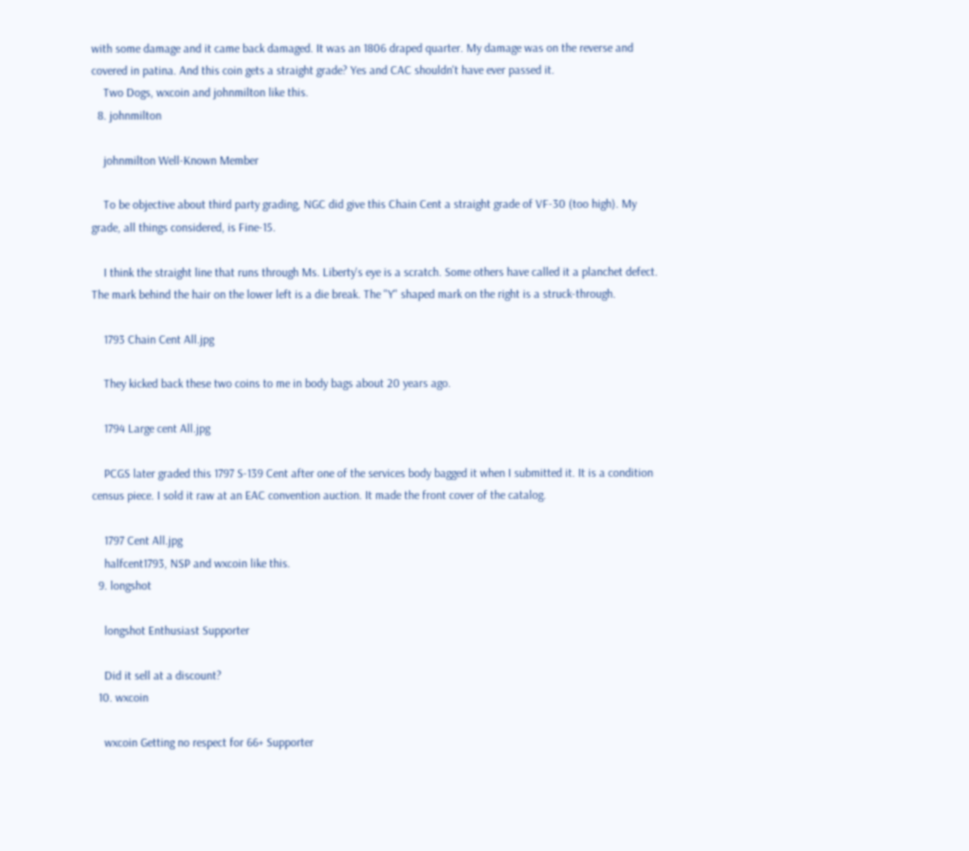with some damage and it came back damaged. It was an 1806 draped quarter. My damage was on the reverse and covered in patina. And this coin gets a straight grade? Yes and CAC shouldn't have ever passed it.
    Two Dogs, wxcoin and johnmilton like this.
  8. johnmilton

    johnmilton Well-Known Member

    To be objective about third party grading, NGC did give this Chain Cent a straight grade of VF-30 (too high). My grade, all things considered, is Fine-15.

    I think the straight line that runs through Ms. Liberty's eye is a scratch. Some others have called it a planchet defect. The mark behind the hair on the lower left is a die break. The "Y" shaped mark on the right is a struck-through.

    1793 Chain Cent All.jpg

    They kicked back these two coins to me in body bags about 20 years ago.

    1794 Large cent All.jpg

    PCGS later graded this 1797 S-139 Cent after one of the services body bagged it when I submitted it. It is a condition census piece. I sold it raw at an EAC convention auction. It made the front cover of the catalog.

    1797 Cent All.jpg
    halfcent1793, NSP and wxcoin like this.
  9. longshot

    longshot Enthusiast Supporter

    Did it sell at a discount?
  10. wxcoin

    wxcoin Getting no respect for 66+ Supporter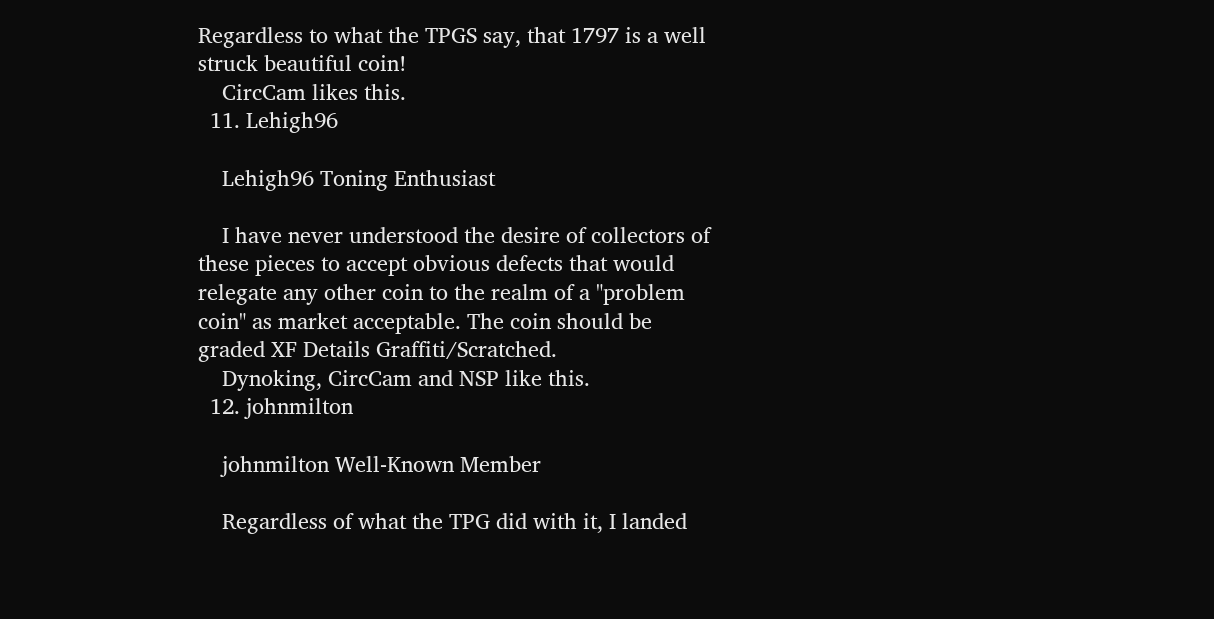Regardless to what the TPGS say, that 1797 is a well struck beautiful coin!
    CircCam likes this.
  11. Lehigh96

    Lehigh96 Toning Enthusiast

    I have never understood the desire of collectors of these pieces to accept obvious defects that would relegate any other coin to the realm of a "problem coin" as market acceptable. The coin should be graded XF Details Graffiti/Scratched.
    Dynoking, CircCam and NSP like this.
  12. johnmilton

    johnmilton Well-Known Member

    Regardless of what the TPG did with it, I landed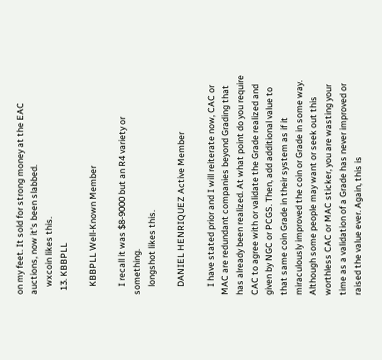on my feet. It sold for strong money at the EAC auctions, now it's been slabbed.
    wxcoin likes this.
  13. KBBPLL

    KBBPLL Well-Known Member

    I recall it was $8-9000 but an R4 variety or something.
    longshot likes this.

    DANIEL HENRIQUEZ Active Member

    I have stated prior and I will reiterate now, CAC or MAC are redundant companies beyond Grading that has already been realized. At what point do you require CAC to agree with or validate the Grade realized and given by NGC or PCGS. Then, add additional value to that same coin Grade in their system as if it miraculously improved the coin or Grade in some way. Although some people may want or seek out this worthless CAC or MAC sticker, you are wasting your time as a validation of a Grade has never improved or raised the value ever. Again, this is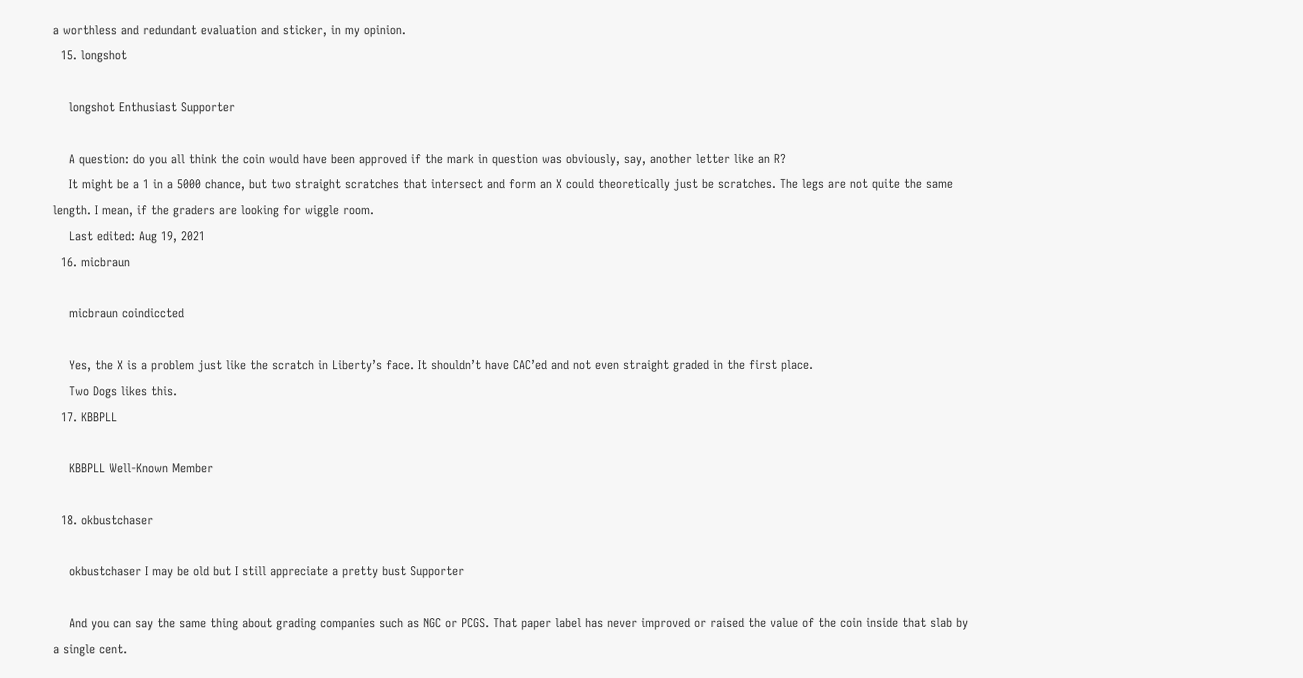a worthless and redundant evaluation and sticker, in my opinion.
  15. longshot

    longshot Enthusiast Supporter

    A question: do you all think the coin would have been approved if the mark in question was obviously, say, another letter like an R?
    It might be a 1 in a 5000 chance, but two straight scratches that intersect and form an X could theoretically just be scratches. The legs are not quite the same length. I mean, if the graders are looking for wiggle room.
    Last edited: Aug 19, 2021
  16. micbraun

    micbraun coindiccted

    Yes, the X is a problem just like the scratch in Liberty’s face. It shouldn’t have CAC’ed and not even straight graded in the first place.
    Two Dogs likes this.
  17. KBBPLL

    KBBPLL Well-Known Member

  18. okbustchaser

    okbustchaser I may be old but I still appreciate a pretty bust Supporter

    And you can say the same thing about grading companies such as NGC or PCGS. That paper label has never improved or raised the value of the coin inside that slab by a single cent.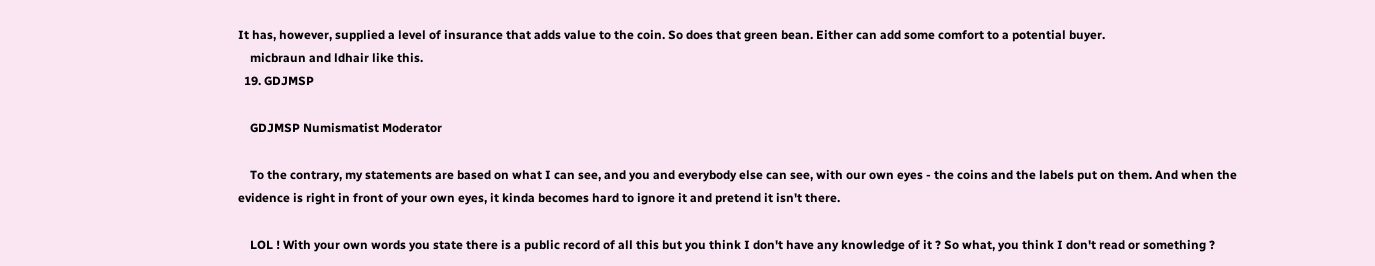It has, however, supplied a level of insurance that adds value to the coin. So does that green bean. Either can add some comfort to a potential buyer.
    micbraun and ldhair like this.
  19. GDJMSP

    GDJMSP Numismatist Moderator

    To the contrary, my statements are based on what I can see, and you and everybody else can see, with our own eyes - the coins and the labels put on them. And when the evidence is right in front of your own eyes, it kinda becomes hard to ignore it and pretend it isn't there.

    LOL ! With your own words you state there is a public record of all this but you think I don't have any knowledge of it ? So what, you think I don't read or something ?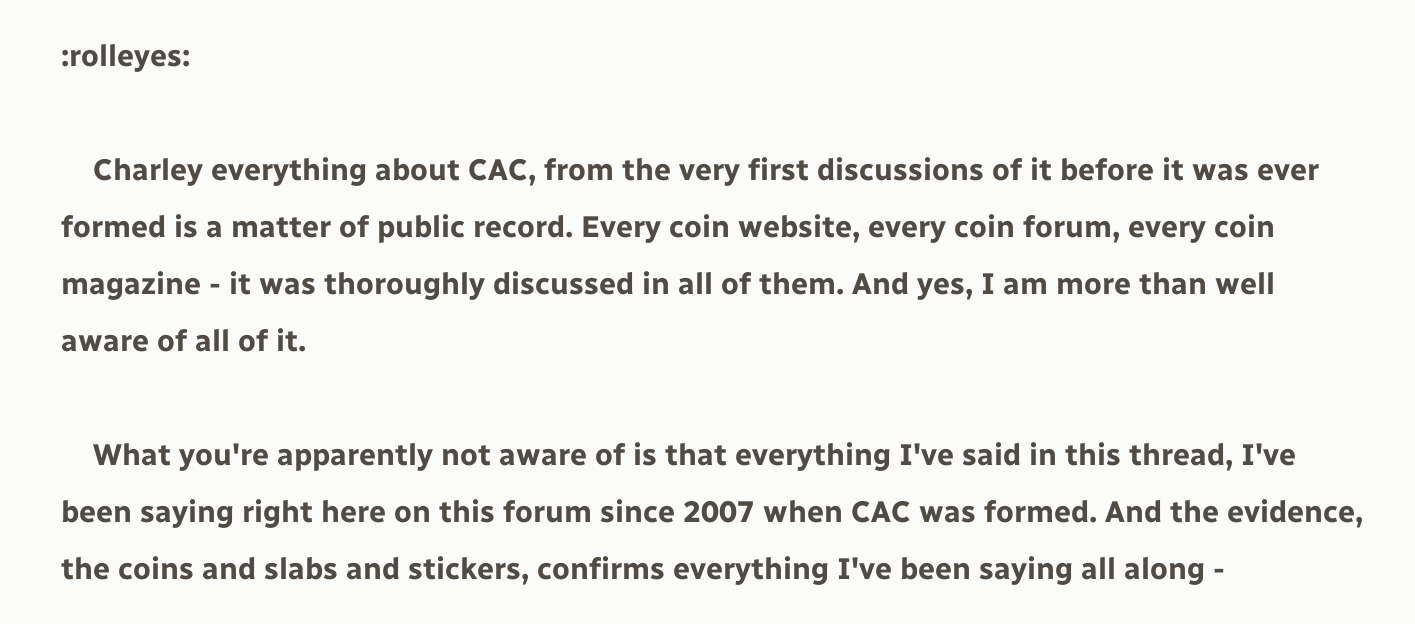:rolleyes:

    Charley everything about CAC, from the very first discussions of it before it was ever formed is a matter of public record. Every coin website, every coin forum, every coin magazine - it was thoroughly discussed in all of them. And yes, I am more than well aware of all of it.

    What you're apparently not aware of is that everything I've said in this thread, I've been saying right here on this forum since 2007 when CAC was formed. And the evidence, the coins and slabs and stickers, confirms everything I've been saying all along -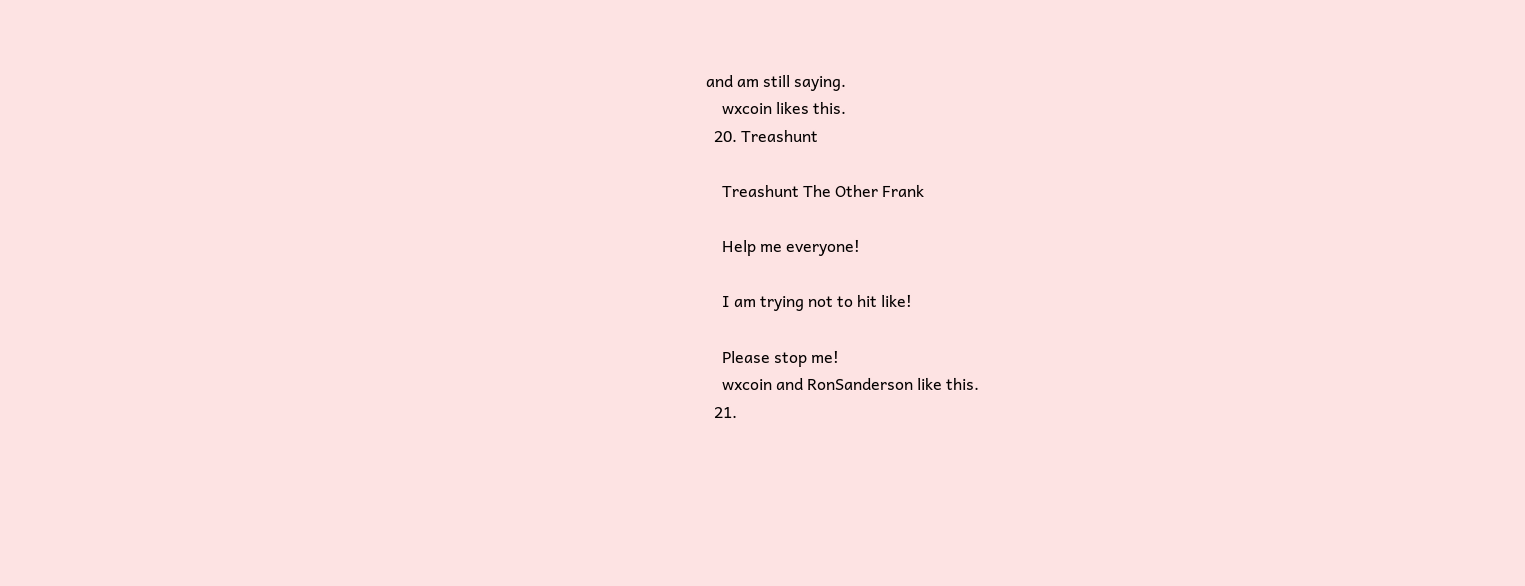and am still saying.
    wxcoin likes this.
  20. Treashunt

    Treashunt The Other Frank

    Help me everyone!

    I am trying not to hit like!

    Please stop me!
    wxcoin and RonSanderson like this.
  21.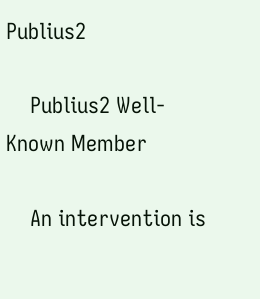Publius2

    Publius2 Well-Known Member

    An intervention is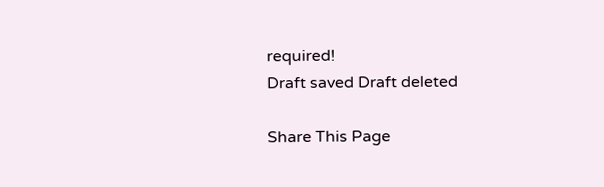required!
Draft saved Draft deleted

Share This Page